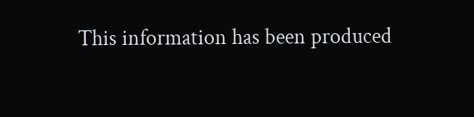This information has been produced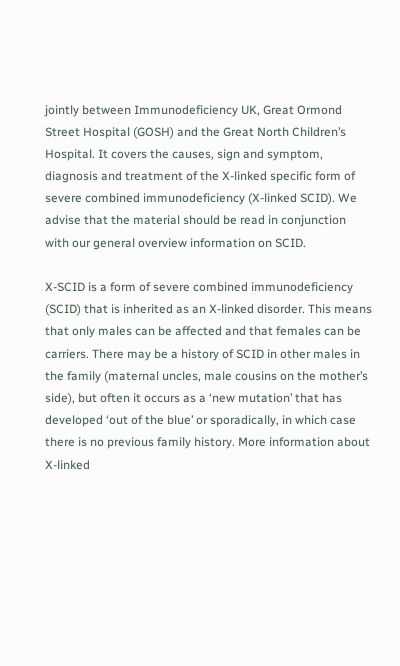jointly between Immunodeficiency UK, Great Ormond Street Hospital (GOSH) and the Great North Children’s Hospital. It covers the causes, sign and symptom, diagnosis and treatment of the X-linked specific form of severe combined immunodeficiency (X-linked SCID). We advise that the material should be read in conjunction with our general overview information on SCID.

X-SCID is a form of severe combined immunodeficiency (SCID) that is inherited as an X-linked disorder. This means that only males can be affected and that females can be carriers. There may be a history of SCID in other males in the family (maternal uncles, male cousins on the mother’s side), but often it occurs as a ‘new mutation’ that has developed ‘out of the blue’ or sporadically, in which case there is no previous family history. More information about X-linked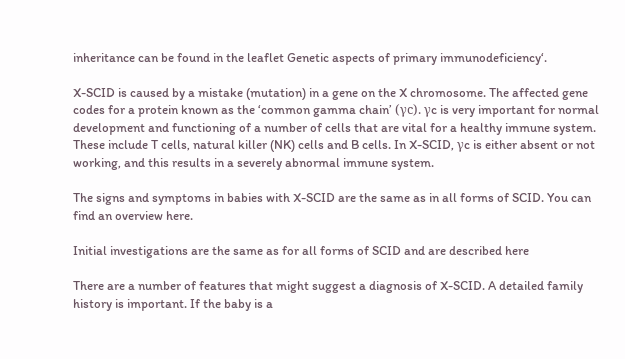inheritance can be found in the leaflet Genetic aspects of primary immunodeficiency‘.

X-SCID is caused by a mistake (mutation) in a gene on the X chromosome. The affected gene codes for a protein known as the ‘common gamma chain’ (γc). γc is very important for normal development and functioning of a number of cells that are vital for a healthy immune system. These include T cells, natural killer (NK) cells and B cells. In X-SCID, γc is either absent or not working, and this results in a severely abnormal immune system.

The signs and symptoms in babies with X-SCID are the same as in all forms of SCID. You can find an overview here.

Initial investigations are the same as for all forms of SCID and are described here

There are a number of features that might suggest a diagnosis of X-SCID. A detailed family history is important. If the baby is a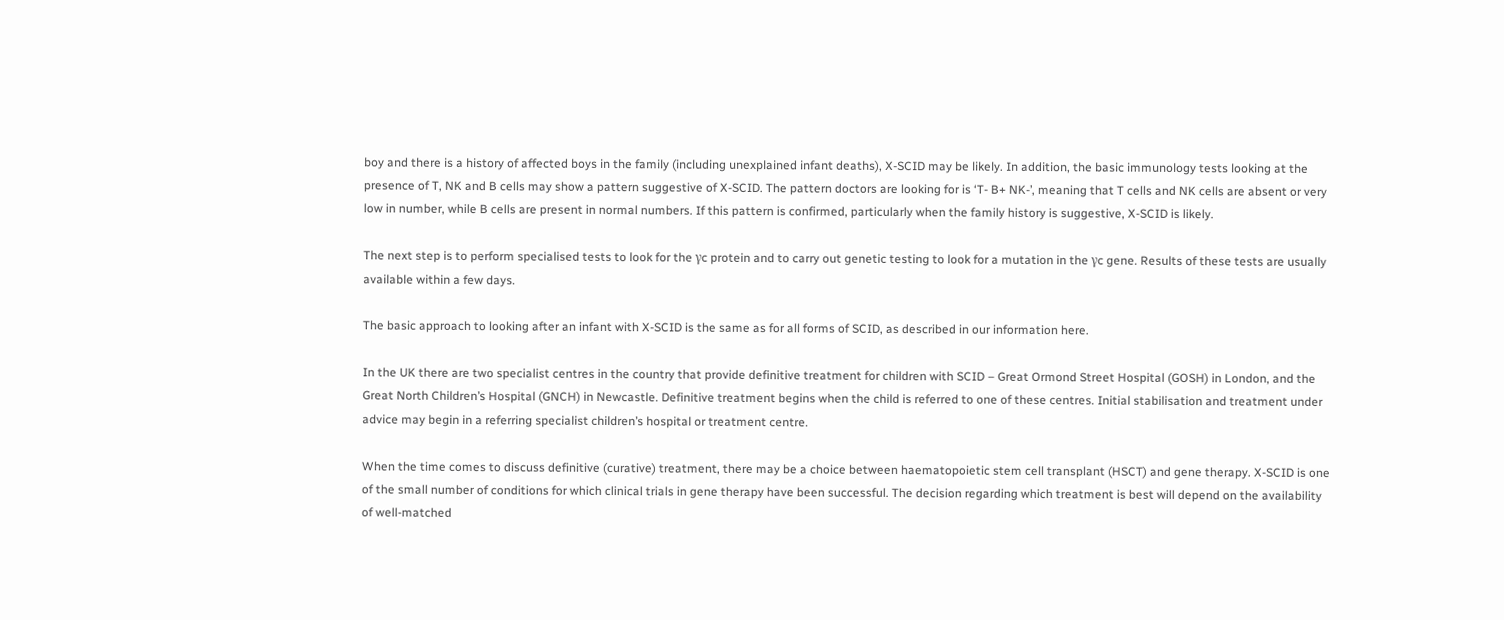boy and there is a history of affected boys in the family (including unexplained infant deaths), X-SCID may be likely. In addition, the basic immunology tests looking at the presence of T, NK and B cells may show a pattern suggestive of X-SCID. The pattern doctors are looking for is ‘T- B+ NK-’, meaning that T cells and NK cells are absent or very low in number, while B cells are present in normal numbers. If this pattern is confirmed, particularly when the family history is suggestive, X-SCID is likely.

The next step is to perform specialised tests to look for the γc protein and to carry out genetic testing to look for a mutation in the γc gene. Results of these tests are usually available within a few days.

The basic approach to looking after an infant with X-SCID is the same as for all forms of SCID, as described in our information here.

In the UK there are two specialist centres in the country that provide definitive treatment for children with SCID – Great Ormond Street Hospital (GOSH) in London, and the Great North Children’s Hospital (GNCH) in Newcastle. Definitive treatment begins when the child is referred to one of these centres. Initial stabilisation and treatment under advice may begin in a referring specialist children’s hospital or treatment centre.

When the time comes to discuss definitive (curative) treatment, there may be a choice between haematopoietic stem cell transplant (HSCT) and gene therapy. X-SCID is one of the small number of conditions for which clinical trials in gene therapy have been successful. The decision regarding which treatment is best will depend on the availability of well-matched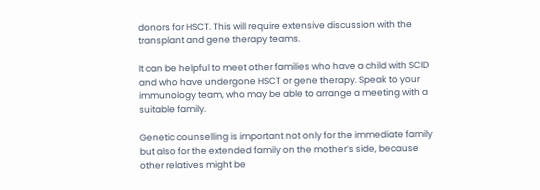donors for HSCT. This will require extensive discussion with the transplant and gene therapy teams.

It can be helpful to meet other families who have a child with SCID and who have undergone HSCT or gene therapy. Speak to your immunology team, who may be able to arrange a meeting with a suitable family.

Genetic counselling is important not only for the immediate family but also for the extended family on the mother’s side, because other relatives might be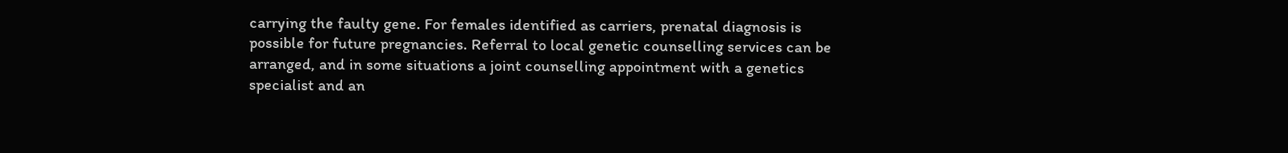carrying the faulty gene. For females identified as carriers, prenatal diagnosis is possible for future pregnancies. Referral to local genetic counselling services can be arranged, and in some situations a joint counselling appointment with a genetics specialist and an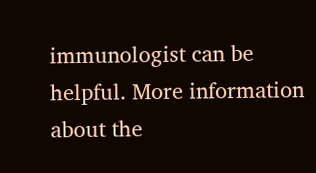immunologist can be helpful. More information about the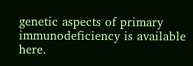genetic aspects of primary immunodeficiency is available here.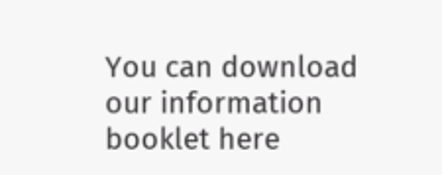You can download our information booklet here